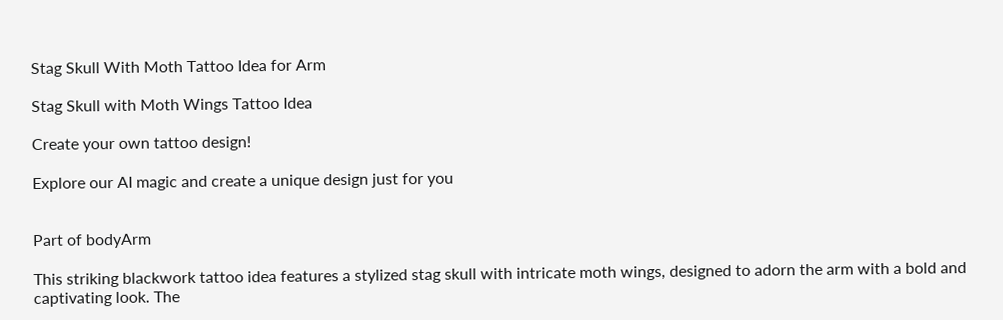Stag Skull With Moth Tattoo Idea for Arm

Stag Skull with Moth Wings Tattoo Idea

Create your own tattoo design!

Explore our AI magic and create a unique design just for you


Part of bodyArm

This striking blackwork tattoo idea features a stylized stag skull with intricate moth wings, designed to adorn the arm with a bold and captivating look. The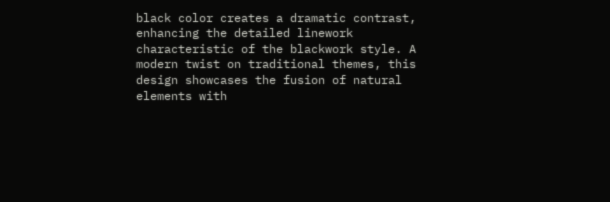black color creates a dramatic contrast, enhancing the detailed linework characteristic of the blackwork style. A modern twist on traditional themes, this design showcases the fusion of natural elements with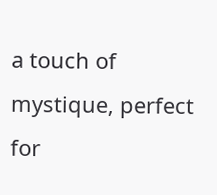a touch of mystique, perfect for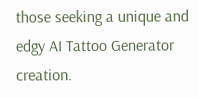those seeking a unique and edgy AI Tattoo Generator creation.